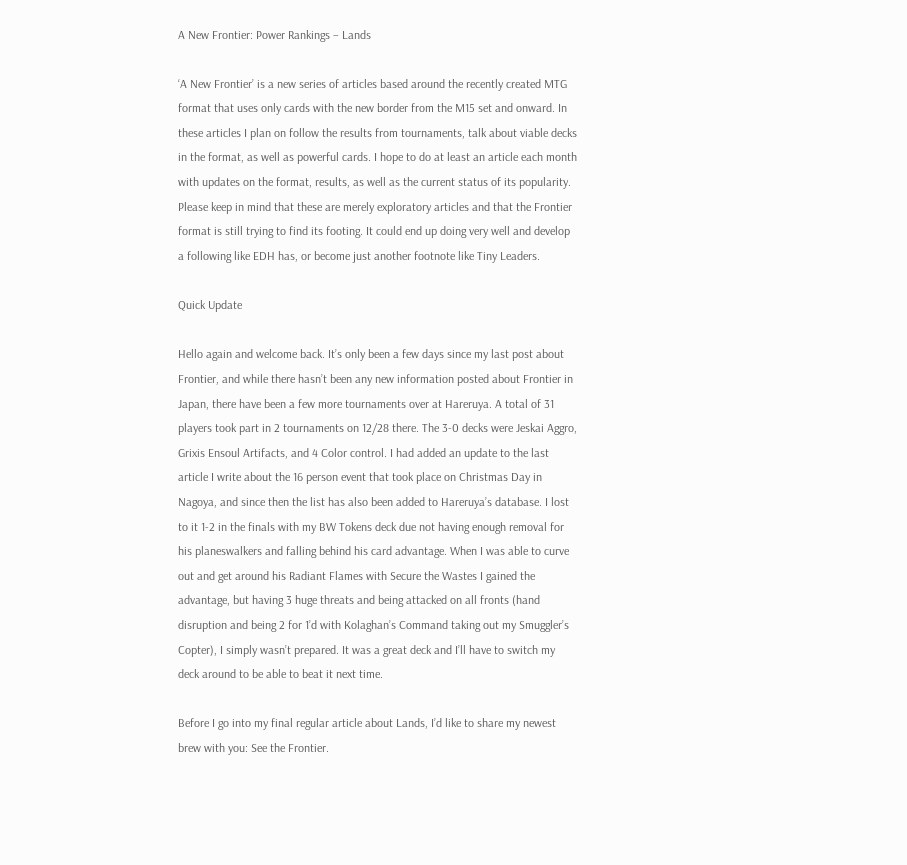A New Frontier: Power Rankings – Lands

‘A New Frontier’ is a new series of articles based around the recently created MTG format that uses only cards with the new border from the M15 set and onward. In these articles I plan on follow the results from tournaments, talk about viable decks in the format, as well as powerful cards. I hope to do at least an article each month with updates on the format, results, as well as the current status of its popularity. Please keep in mind that these are merely exploratory articles and that the Frontier format is still trying to find its footing. It could end up doing very well and develop a following like EDH has, or become just another footnote like Tiny Leaders.

Quick Update

Hello again and welcome back. It’s only been a few days since my last post about Frontier, and while there hasn’t been any new information posted about Frontier in Japan, there have been a few more tournaments over at Hareruya. A total of 31 players took part in 2 tournaments on 12/28 there. The 3-0 decks were Jeskai Aggro, Grixis Ensoul Artifacts, and 4 Color control. I had added an update to the last article I write about the 16 person event that took place on Christmas Day in Nagoya, and since then the list has also been added to Hareruya’s database. I lost to it 1-2 in the finals with my BW Tokens deck due not having enough removal for his planeswalkers and falling behind his card advantage. When I was able to curve out and get around his Radiant Flames with Secure the Wastes I gained the advantage, but having 3 huge threats and being attacked on all fronts (hand disruption and being 2 for 1’d with Kolaghan’s Command taking out my Smuggler’s Copter), I simply wasn’t prepared. It was a great deck and I’ll have to switch my deck around to be able to beat it next time.

Before I go into my final regular article about Lands, I’d like to share my newest brew with you: See the Frontier.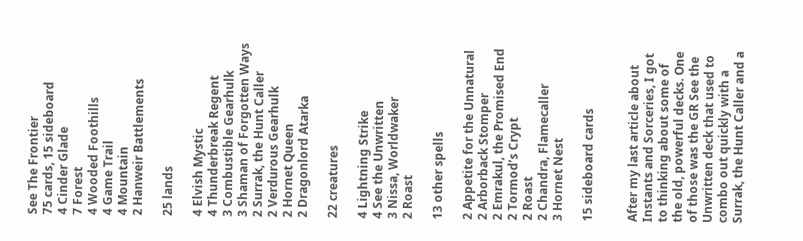See The Frontier
75 cards, 15 sideboard
4 Cinder Glade
7 Forest
4 Wooded Foothills
4 Game Trail
4 Mountain
2 Hanweir Battlements

25 lands

4 Elvish Mystic
4 Thunderbreak Regent
3 Combustible Gearhulk
3 Shaman of Forgotten Ways
2 Surrak, the Hunt Caller
2 Verdurous Gearhulk
2 Hornet Queen
2 Dragonlord Atarka

22 creatures

4 Lightning Strike
4 See the Unwritten
3 Nissa, Worldwaker
2 Roast

13 other spells

2 Appetite for the Unnatural
2 Arborback Stomper
2 Emrakul, the Promised End
2 Tormod’s Crypt
2 Roast
2 Chandra, Flamecaller
3 Hornet Nest

15 sideboard cards


After my last article about Instants and Sorceries, I got to thinking about some of the old, powerful decks. One of those was the GR See the Unwritten deck that used to combo out quickly with a Surrak, the Hunt Caller and a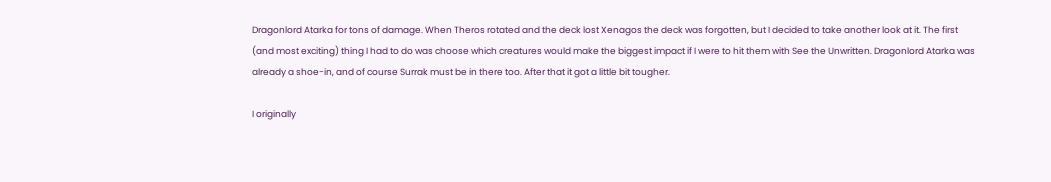Dragonlord Atarka for tons of damage. When Theros rotated and the deck lost Xenagos the deck was forgotten, but I decided to take another look at it. The first (and most exciting) thing I had to do was choose which creatures would make the biggest impact if I were to hit them with See the Unwritten. Dragonlord Atarka was already a shoe-in, and of course Surrak must be in there too. After that it got a little bit tougher.

I originally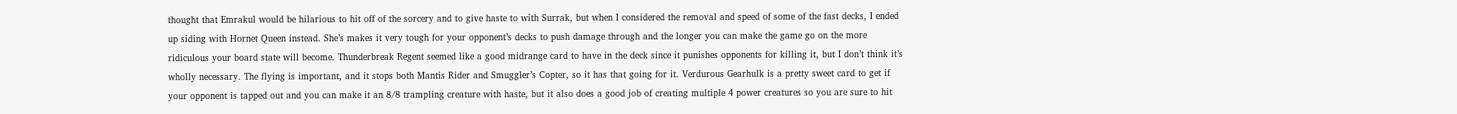thought that Emrakul would be hilarious to hit off of the sorcery and to give haste to with Surrak, but when I considered the removal and speed of some of the fast decks, I ended up siding with Hornet Queen instead. She’s makes it very tough for your opponent’s decks to push damage through and the longer you can make the game go on the more ridiculous your board state will become. Thunderbreak Regent seemed like a good midrange card to have in the deck since it punishes opponents for killing it, but I don’t think it’s wholly necessary. The flying is important, and it stops both Mantis Rider and Smuggler’s Copter, so it has that going for it. Verdurous Gearhulk is a pretty sweet card to get if your opponent is tapped out and you can make it an 8/8 trampling creature with haste, but it also does a good job of creating multiple 4 power creatures so you are sure to hit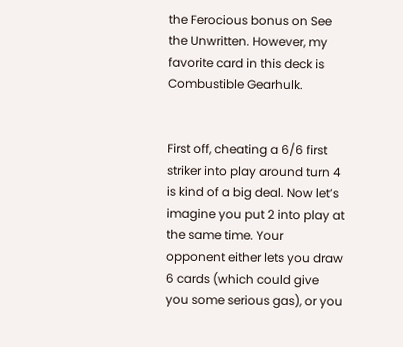the Ferocious bonus on See the Unwritten. However, my favorite card in this deck is Combustible Gearhulk.


First off, cheating a 6/6 first striker into play around turn 4 is kind of a big deal. Now let’s imagine you put 2 into play at the same time. Your opponent either lets you draw 6 cards (which could give you some serious gas), or you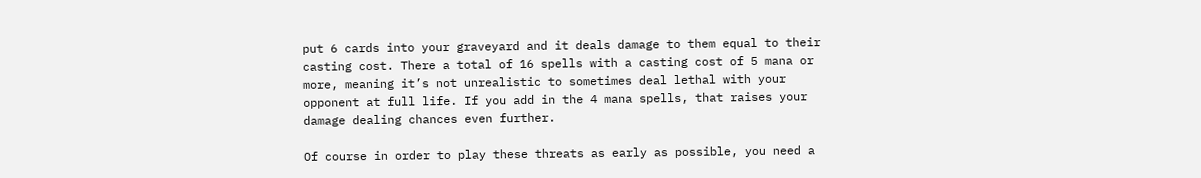put 6 cards into your graveyard and it deals damage to them equal to their casting cost. There a total of 16 spells with a casting cost of 5 mana or more, meaning it’s not unrealistic to sometimes deal lethal with your opponent at full life. If you add in the 4 mana spells, that raises your damage dealing chances even further.

Of course in order to play these threats as early as possible, you need a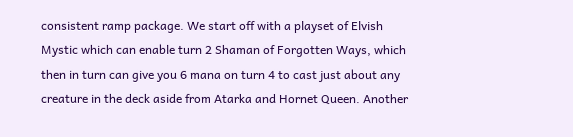consistent ramp package. We start off with a playset of Elvish Mystic which can enable turn 2 Shaman of Forgotten Ways, which then in turn can give you 6 mana on turn 4 to cast just about any creature in the deck aside from Atarka and Hornet Queen. Another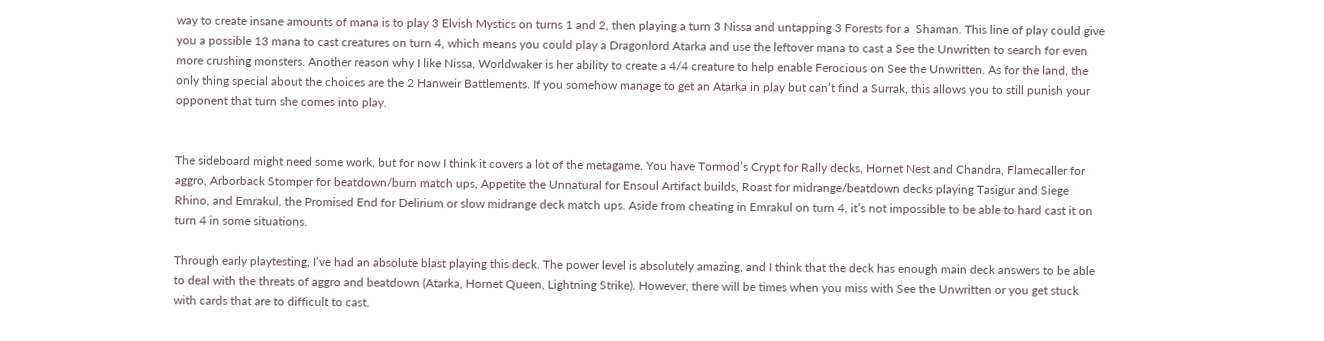way to create insane amounts of mana is to play 3 Elvish Mystics on turns 1 and 2, then playing a turn 3 Nissa and untapping 3 Forests for a  Shaman. This line of play could give you a possible 13 mana to cast creatures on turn 4, which means you could play a Dragonlord Atarka and use the leftover mana to cast a See the Unwritten to search for even more crushing monsters. Another reason why I like Nissa, Worldwaker is her ability to create a 4/4 creature to help enable Ferocious on See the Unwritten. As for the land, the only thing special about the choices are the 2 Hanweir Battlements. If you somehow manage to get an Atarka in play but can’t find a Surrak, this allows you to still punish your opponent that turn she comes into play.


The sideboard might need some work, but for now I think it covers a lot of the metagame. You have Tormod’s Crypt for Rally decks, Hornet Nest and Chandra, Flamecaller for aggro, Arborback Stomper for beatdown/burn match ups, Appetite the Unnatural for Ensoul Artifact builds, Roast for midrange/beatdown decks playing Tasigur and Siege Rhino, and Emrakul, the Promised End for Delirium or slow midrange deck match ups. Aside from cheating in Emrakul on turn 4, it’s not impossible to be able to hard cast it on turn 4 in some situations.

Through early playtesting, I’ve had an absolute blast playing this deck. The power level is absolutely amazing, and I think that the deck has enough main deck answers to be able to deal with the threats of aggro and beatdown (Atarka, Hornet Queen, Lightning Strike). However, there will be times when you miss with See the Unwritten or you get stuck with cards that are to difficult to cast.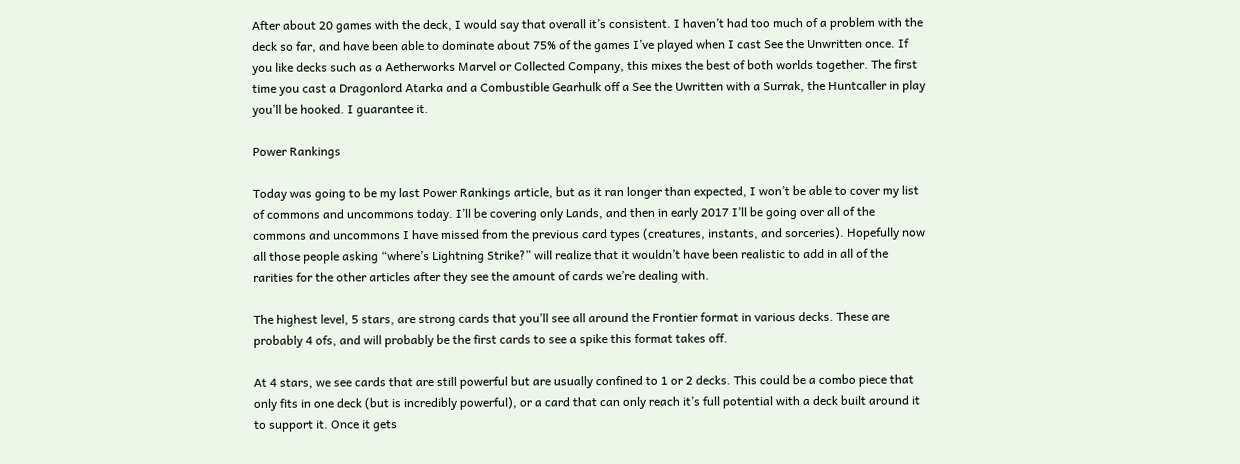After about 20 games with the deck, I would say that overall it’s consistent. I haven’t had too much of a problem with the deck so far, and have been able to dominate about 75% of the games I’ve played when I cast See the Unwritten once. If you like decks such as a Aetherworks Marvel or Collected Company, this mixes the best of both worlds together. The first time you cast a Dragonlord Atarka and a Combustible Gearhulk off a See the Uwritten with a Surrak, the Huntcaller in play you’ll be hooked. I guarantee it.

Power Rankings

Today was going to be my last Power Rankings article, but as it ran longer than expected, I won’t be able to cover my list of commons and uncommons today. I’ll be covering only Lands, and then in early 2017 I’ll be going over all of the commons and uncommons I have missed from the previous card types (creatures, instants, and sorceries). Hopefully now all those people asking “where’s Lightning Strike?” will realize that it wouldn’t have been realistic to add in all of the rarities for the other articles after they see the amount of cards we’re dealing with.

The highest level, 5 stars, are strong cards that you’ll see all around the Frontier format in various decks. These are probably 4 ofs, and will probably be the first cards to see a spike this format takes off.

At 4 stars, we see cards that are still powerful but are usually confined to 1 or 2 decks. This could be a combo piece that only fits in one deck (but is incredibly powerful), or a card that can only reach it’s full potential with a deck built around it to support it. Once it gets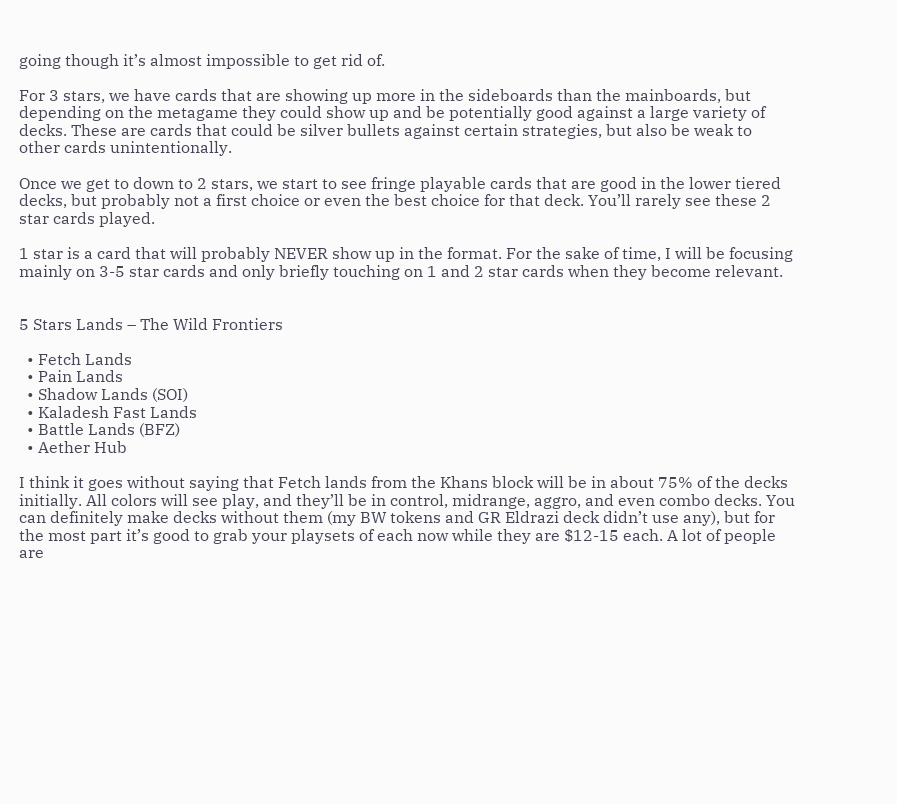going though it’s almost impossible to get rid of.

For 3 stars, we have cards that are showing up more in the sideboards than the mainboards, but depending on the metagame they could show up and be potentially good against a large variety of decks. These are cards that could be silver bullets against certain strategies, but also be weak to other cards unintentionally.

Once we get to down to 2 stars, we start to see fringe playable cards that are good in the lower tiered decks, but probably not a first choice or even the best choice for that deck. You’ll rarely see these 2 star cards played.

1 star is a card that will probably NEVER show up in the format. For the sake of time, I will be focusing mainly on 3-5 star cards and only briefly touching on 1 and 2 star cards when they become relevant.


5 Stars Lands – The Wild Frontiers

  • Fetch Lands
  • Pain Lands
  • Shadow Lands (SOI)
  • Kaladesh Fast Lands
  • Battle Lands (BFZ)
  • Aether Hub

I think it goes without saying that Fetch lands from the Khans block will be in about 75% of the decks initially. All colors will see play, and they’ll be in control, midrange, aggro, and even combo decks. You can definitely make decks without them (my BW tokens and GR Eldrazi deck didn’t use any), but for the most part it’s good to grab your playsets of each now while they are $12-15 each. A lot of people are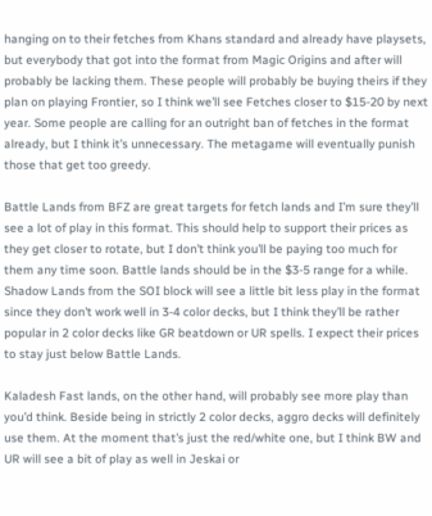hanging on to their fetches from Khans standard and already have playsets, but everybody that got into the format from Magic Origins and after will probably be lacking them. These people will probably be buying theirs if they plan on playing Frontier, so I think we’ll see Fetches closer to $15-20 by next year. Some people are calling for an outright ban of fetches in the format already, but I think it’s unnecessary. The metagame will eventually punish those that get too greedy.

Battle Lands from BFZ are great targets for fetch lands and I’m sure they’ll see a lot of play in this format. This should help to support their prices as they get closer to rotate, but I don’t think you’ll be paying too much for them any time soon. Battle lands should be in the $3-5 range for a while. Shadow Lands from the SOI block will see a little bit less play in the format since they don’t work well in 3-4 color decks, but I think they’ll be rather popular in 2 color decks like GR beatdown or UR spells. I expect their prices to stay just below Battle Lands.

Kaladesh Fast lands, on the other hand, will probably see more play than you’d think. Beside being in strictly 2 color decks, aggro decks will definitely use them. At the moment that’s just the red/white one, but I think BW and UR will see a bit of play as well in Jeskai or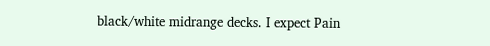black/white midrange decks. I expect Pain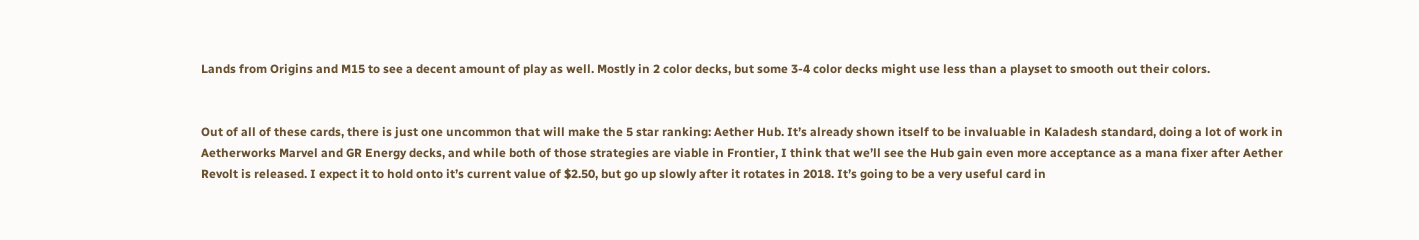Lands from Origins and M15 to see a decent amount of play as well. Mostly in 2 color decks, but some 3-4 color decks might use less than a playset to smooth out their colors.


Out of all of these cards, there is just one uncommon that will make the 5 star ranking: Aether Hub. It’s already shown itself to be invaluable in Kaladesh standard, doing a lot of work in Aetherworks Marvel and GR Energy decks, and while both of those strategies are viable in Frontier, I think that we’ll see the Hub gain even more acceptance as a mana fixer after Aether Revolt is released. I expect it to hold onto it’s current value of $2.50, but go up slowly after it rotates in 2018. It’s going to be a very useful card in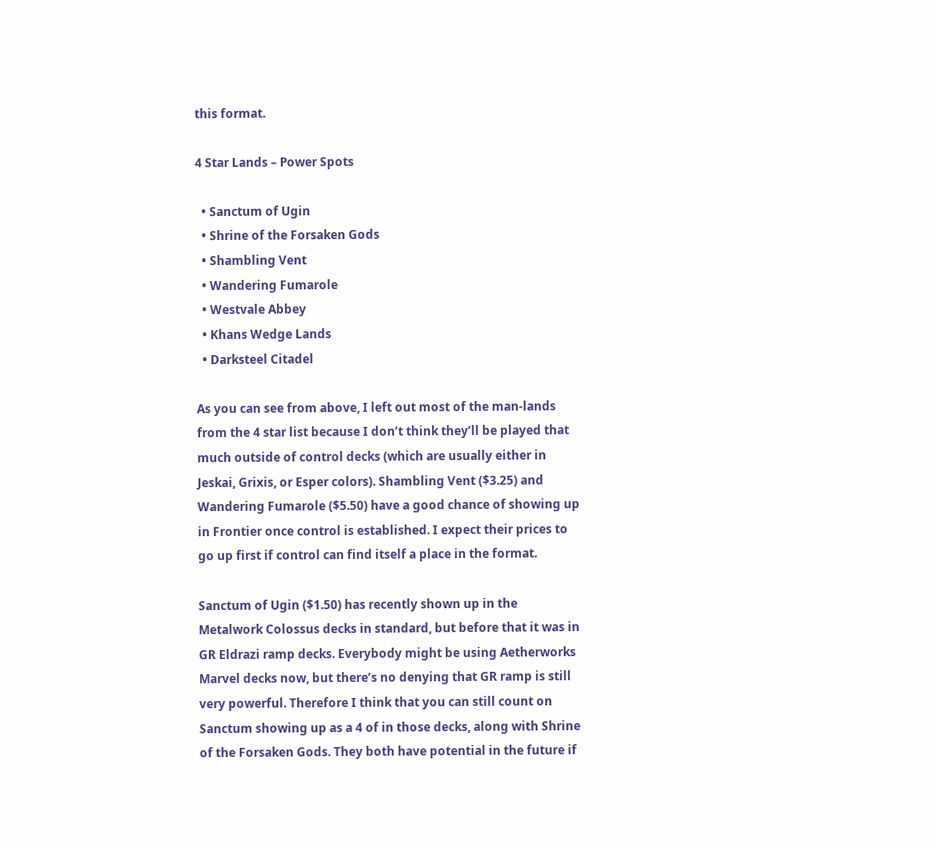this format.

4 Star Lands – Power Spots

  • Sanctum of Ugin
  • Shrine of the Forsaken Gods
  • Shambling Vent
  • Wandering Fumarole
  • Westvale Abbey
  • Khans Wedge Lands
  • Darksteel Citadel

As you can see from above, I left out most of the man-lands from the 4 star list because I don’t think they’ll be played that much outside of control decks (which are usually either in Jeskai, Grixis, or Esper colors). Shambling Vent ($3.25) and Wandering Fumarole ($5.50) have a good chance of showing up in Frontier once control is established. I expect their prices to go up first if control can find itself a place in the format.

Sanctum of Ugin ($1.50) has recently shown up in the Metalwork Colossus decks in standard, but before that it was in GR Eldrazi ramp decks. Everybody might be using Aetherworks Marvel decks now, but there’s no denying that GR ramp is still very powerful. Therefore I think that you can still count on Sanctum showing up as a 4 of in those decks, along with Shrine of the Forsaken Gods. They both have potential in the future if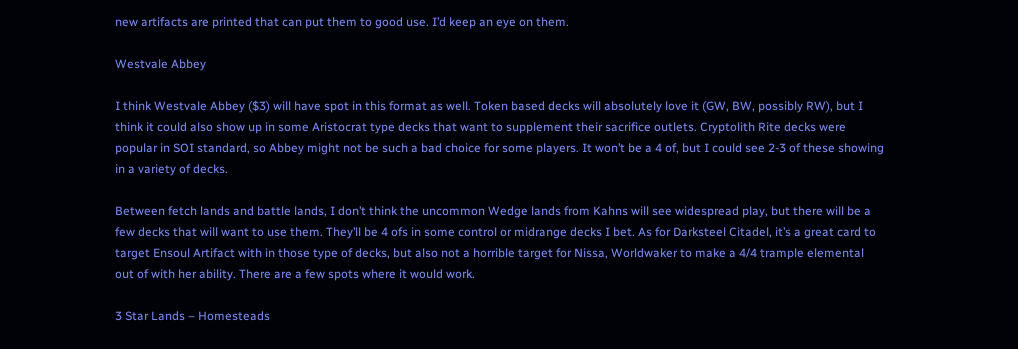new artifacts are printed that can put them to good use. I’d keep an eye on them.

Westvale Abbey

I think Westvale Abbey ($3) will have spot in this format as well. Token based decks will absolutely love it (GW, BW, possibly RW), but I think it could also show up in some Aristocrat type decks that want to supplement their sacrifice outlets. Cryptolith Rite decks were popular in SOI standard, so Abbey might not be such a bad choice for some players. It won’t be a 4 of, but I could see 2-3 of these showing in a variety of decks.

Between fetch lands and battle lands, I don’t think the uncommon Wedge lands from Kahns will see widespread play, but there will be a few decks that will want to use them. They’ll be 4 ofs in some control or midrange decks I bet. As for Darksteel Citadel, it’s a great card to target Ensoul Artifact with in those type of decks, but also not a horrible target for Nissa, Worldwaker to make a 4/4 trample elemental out of with her ability. There are a few spots where it would work.

3 Star Lands – Homesteads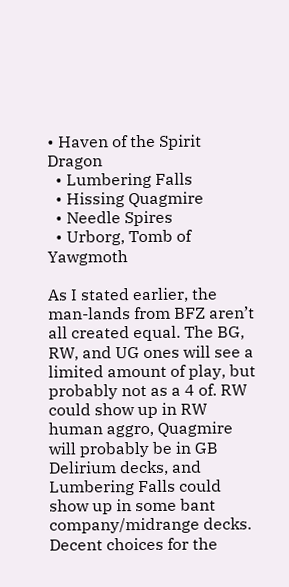• Haven of the Spirit Dragon
  • Lumbering Falls
  • Hissing Quagmire
  • Needle Spires
  • Urborg, Tomb of Yawgmoth

As I stated earlier, the man-lands from BFZ aren’t all created equal. The BG, RW, and UG ones will see a limited amount of play, but probably not as a 4 of. RW could show up in RW human aggro, Quagmire will probably be in GB Delirium decks, and Lumbering Falls could show up in some bant company/midrange decks. Decent choices for the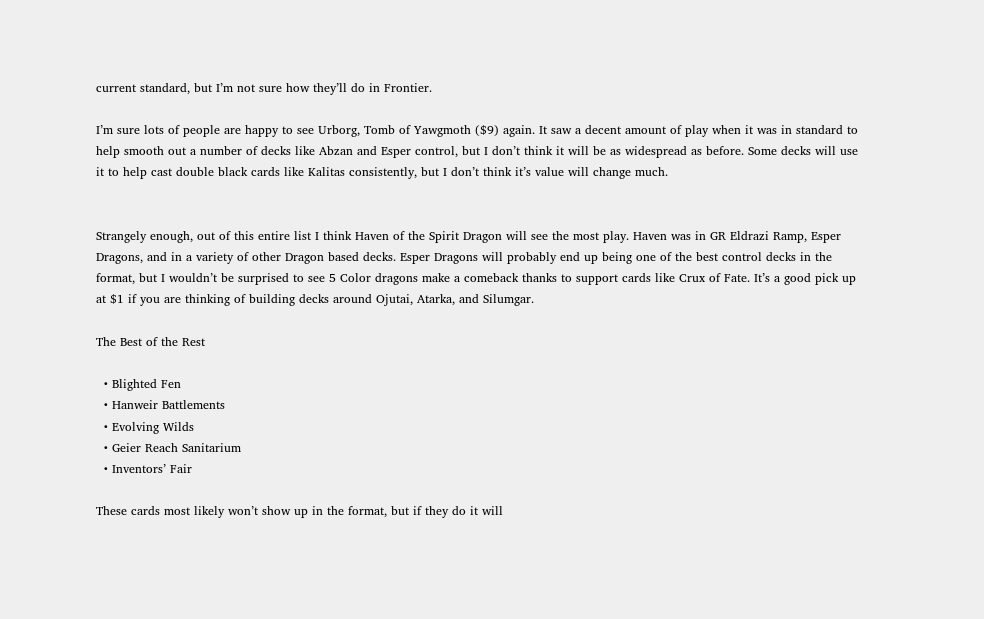current standard, but I’m not sure how they’ll do in Frontier.

I’m sure lots of people are happy to see Urborg, Tomb of Yawgmoth ($9) again. It saw a decent amount of play when it was in standard to help smooth out a number of decks like Abzan and Esper control, but I don’t think it will be as widespread as before. Some decks will use it to help cast double black cards like Kalitas consistently, but I don’t think it’s value will change much.


Strangely enough, out of this entire list I think Haven of the Spirit Dragon will see the most play. Haven was in GR Eldrazi Ramp, Esper Dragons, and in a variety of other Dragon based decks. Esper Dragons will probably end up being one of the best control decks in the format, but I wouldn’t be surprised to see 5 Color dragons make a comeback thanks to support cards like Crux of Fate. It’s a good pick up at $1 if you are thinking of building decks around Ojutai, Atarka, and Silumgar.

The Best of the Rest

  • Blighted Fen
  • Hanweir Battlements
  • Evolving Wilds
  • Geier Reach Sanitarium
  • Inventors’ Fair

These cards most likely won’t show up in the format, but if they do it will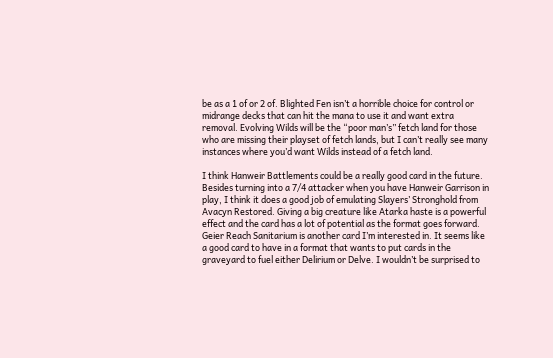be as a 1 of or 2 of. Blighted Fen isn’t a horrible choice for control or midrange decks that can hit the mana to use it and want extra removal. Evolving Wilds will be the “poor man’s” fetch land for those who are missing their playset of fetch lands, but I can’t really see many instances where you’d want Wilds instead of a fetch land.

I think Hanweir Battlements could be a really good card in the future. Besides turning into a 7/4 attacker when you have Hanweir Garrison in play, I think it does a good job of emulating Slayers’ Stronghold from Avacyn Restored. Giving a big creature like Atarka haste is a powerful effect and the card has a lot of potential as the format goes forward. Geier Reach Sanitarium is another card I’m interested in. It seems like a good card to have in a format that wants to put cards in the graveyard to fuel either Delirium or Delve. I wouldn’t be surprised to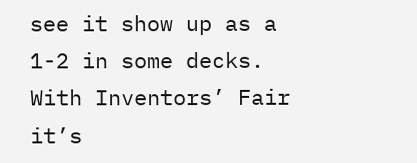see it show up as a 1-2 in some decks. With Inventors’ Fair it’s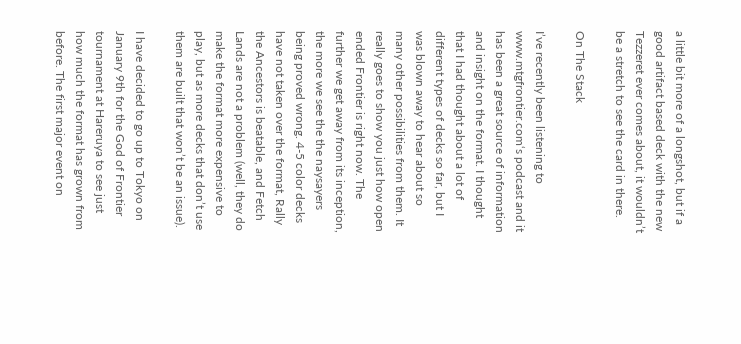a little bit more of a longshot, but if a good artifact based deck with the new Tezzeret ever comes about, it wouldn’t be a stretch to see the card in there.

On The Stack

I’ve recently been listening to www.mtgfrontier.com‘s podcast and it has been a great source of information and insight on the format. I thought that I had thought about a lot of different types of decks so far, but I was blown away to hear about so many other possibilities from them. It really goes to show you just how open ended Frontier is right now. The further we get away from its inception, the more we see the the naysayers being proved wrong. 4-5 color decks have not taken over the format, Rally the Ancestors is beatable, and Fetch Lands are not a problem (well, they do make the format more expensive to play, but as more decks that don’t use them are built that won’t be an issue).

I have decided to go up to Tokyo on January 9th for the God of Frontier tournament at Hareruya to see just how much the format has grown from before. The first major event on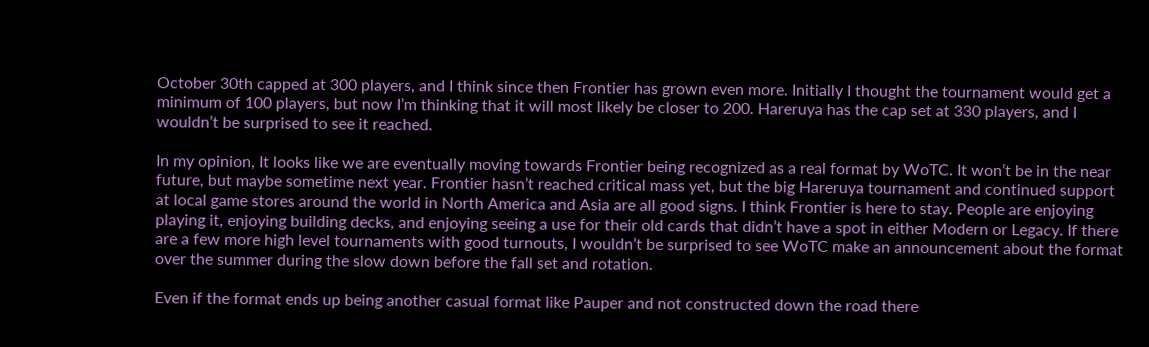October 30th capped at 300 players, and I think since then Frontier has grown even more. Initially I thought the tournament would get a minimum of 100 players, but now I’m thinking that it will most likely be closer to 200. Hareruya has the cap set at 330 players, and I wouldn’t be surprised to see it reached.

In my opinion, It looks like we are eventually moving towards Frontier being recognized as a real format by WoTC. It won’t be in the near future, but maybe sometime next year. Frontier hasn’t reached critical mass yet, but the big Hareruya tournament and continued support at local game stores around the world in North America and Asia are all good signs. I think Frontier is here to stay. People are enjoying playing it, enjoying building decks, and enjoying seeing a use for their old cards that didn’t have a spot in either Modern or Legacy. If there are a few more high level tournaments with good turnouts, I wouldn’t be surprised to see WoTC make an announcement about the format over the summer during the slow down before the fall set and rotation.

Even if the format ends up being another casual format like Pauper and not constructed down the road there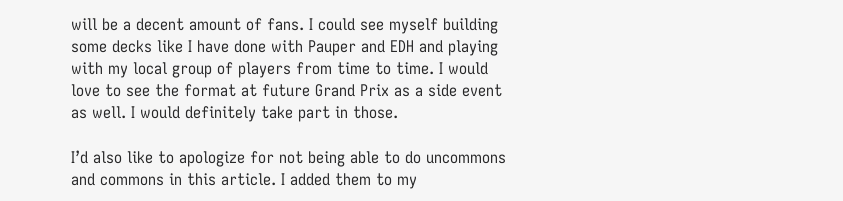will be a decent amount of fans. I could see myself building some decks like I have done with Pauper and EDH and playing with my local group of players from time to time. I would love to see the format at future Grand Prix as a side event as well. I would definitely take part in those.

I’d also like to apologize for not being able to do uncommons and commons in this article. I added them to my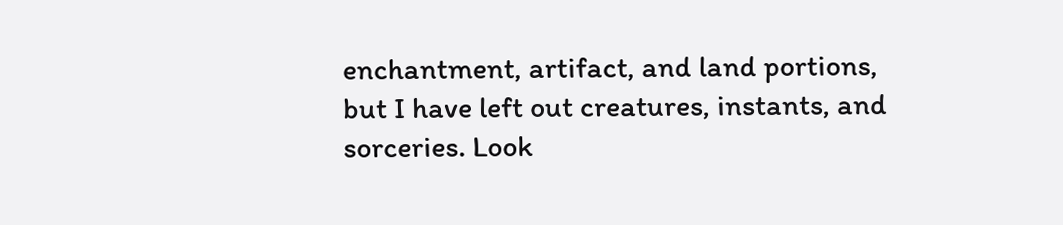enchantment, artifact, and land portions, but I have left out creatures, instants, and sorceries. Look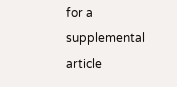for a supplemental article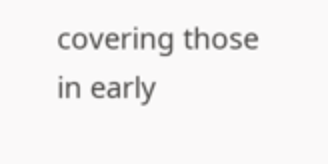covering those in early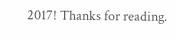2017! Thanks for reading.